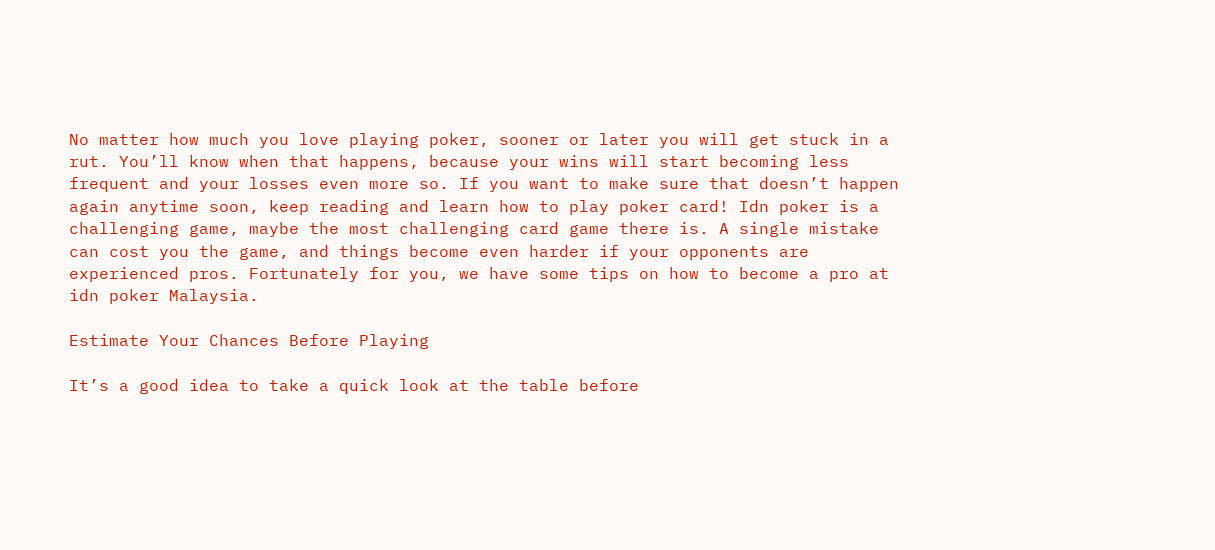No matter how much you love playing poker, sooner or later you will get stuck in a rut. You’ll know when that happens, because your wins will start becoming less frequent and your losses even more so. If you want to make sure that doesn’t happen again anytime soon, keep reading and learn how to play poker card! Idn poker is a challenging game, maybe the most challenging card game there is. A single mistake can cost you the game, and things become even harder if your opponents are experienced pros. Fortunately for you, we have some tips on how to become a pro at idn poker Malaysia.

Estimate Your Chances Before Playing

It’s a good idea to take a quick look at the table before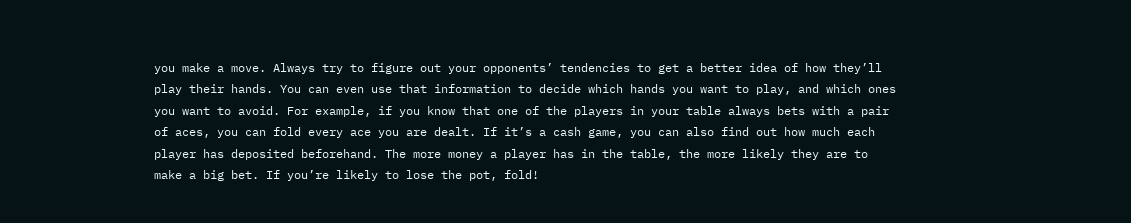you make a move. Always try to figure out your opponents’ tendencies to get a better idea of how they’ll play their hands. You can even use that information to decide which hands you want to play, and which ones you want to avoid. For example, if you know that one of the players in your table always bets with a pair of aces, you can fold every ace you are dealt. If it’s a cash game, you can also find out how much each player has deposited beforehand. The more money a player has in the table, the more likely they are to make a big bet. If you’re likely to lose the pot, fold!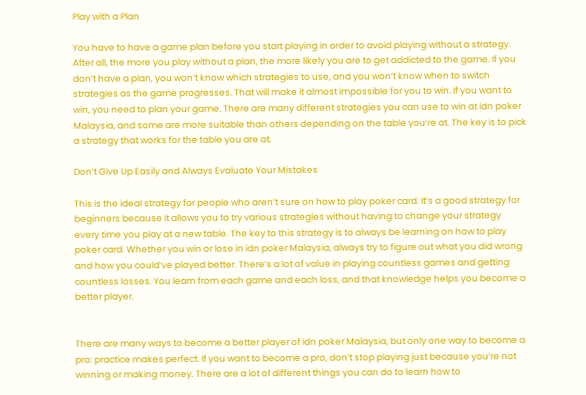Play with a Plan

You have to have a game plan before you start playing in order to avoid playing without a strategy. After all, the more you play without a plan, the more likely you are to get addicted to the game. If you don’t have a plan, you won’t know which strategies to use, and you won’t know when to switch strategies as the game progresses. That will make it almost impossible for you to win. If you want to win, you need to plan your game. There are many different strategies you can use to win at idn poker Malaysia, and some are more suitable than others depending on the table you’re at. The key is to pick a strategy that works for the table you are at.

Don’t Give Up Easily and Always Evaluate Your Mistakes

This is the ideal strategy for people who aren’t sure on how to play poker card. It’s a good strategy for beginners because it allows you to try various strategies without having to change your strategy every time you play at a new table. The key to this strategy is to always be learning on how to play poker card. Whether you win or lose in idn poker Malaysia, always try to figure out what you did wrong and how you could’ve played better. There’s a lot of value in playing countless games and getting countless losses. You learn from each game and each loss, and that knowledge helps you become a better player.


There are many ways to become a better player of idn poker Malaysia, but only one way to become a pro: practice makes perfect. If you want to become a pro, don’t stop playing just because you’re not winning or making money. There are a lot of different things you can do to learn how to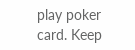play poker card. Keep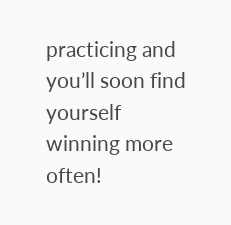practicing and you’ll soon find yourself winning more often!